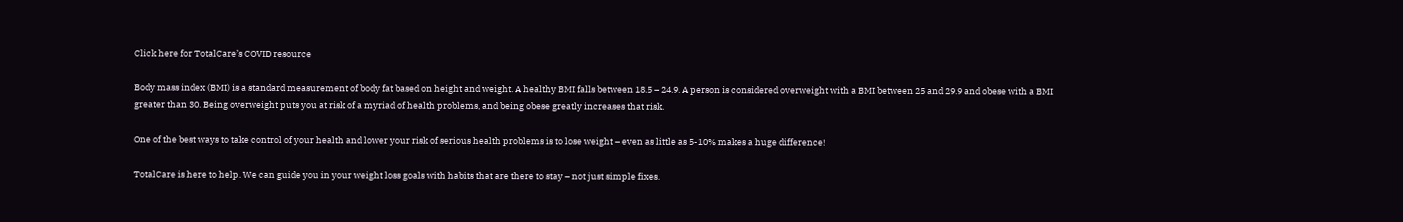Click here for TotalCare’s COVID resource

Body mass index (BMI) is a standard measurement of body fat based on height and weight. A healthy BMI falls between 18.5 – 24.9. A person is considered overweight with a BMI between 25 and 29.9 and obese with a BMI greater than 30. Being overweight puts you at risk of a myriad of health problems, and being obese greatly increases that risk.

One of the best ways to take control of your health and lower your risk of serious health problems is to lose weight – even as little as 5-10% makes a huge difference!

TotalCare is here to help. We can guide you in your weight loss goals with habits that are there to stay – not just simple fixes.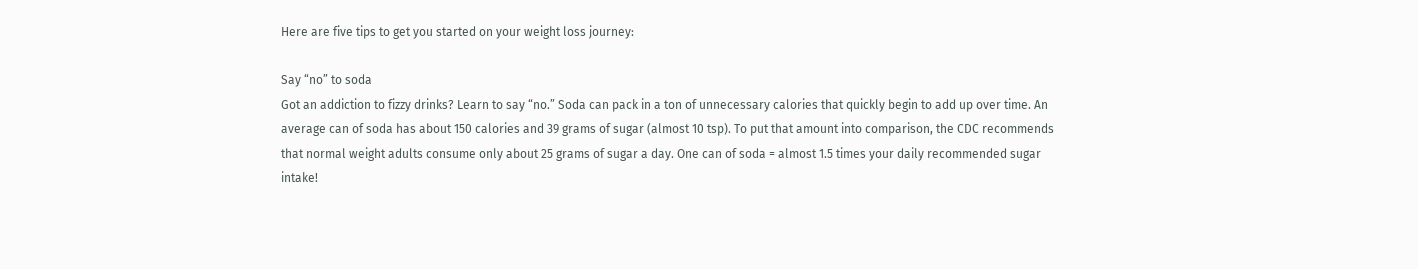Here are five tips to get you started on your weight loss journey:

Say “no” to soda
Got an addiction to fizzy drinks? Learn to say “no.” Soda can pack in a ton of unnecessary calories that quickly begin to add up over time. An average can of soda has about 150 calories and 39 grams of sugar (almost 10 tsp). To put that amount into comparison, the CDC recommends that normal weight adults consume only about 25 grams of sugar a day. One can of soda = almost 1.5 times your daily recommended sugar intake!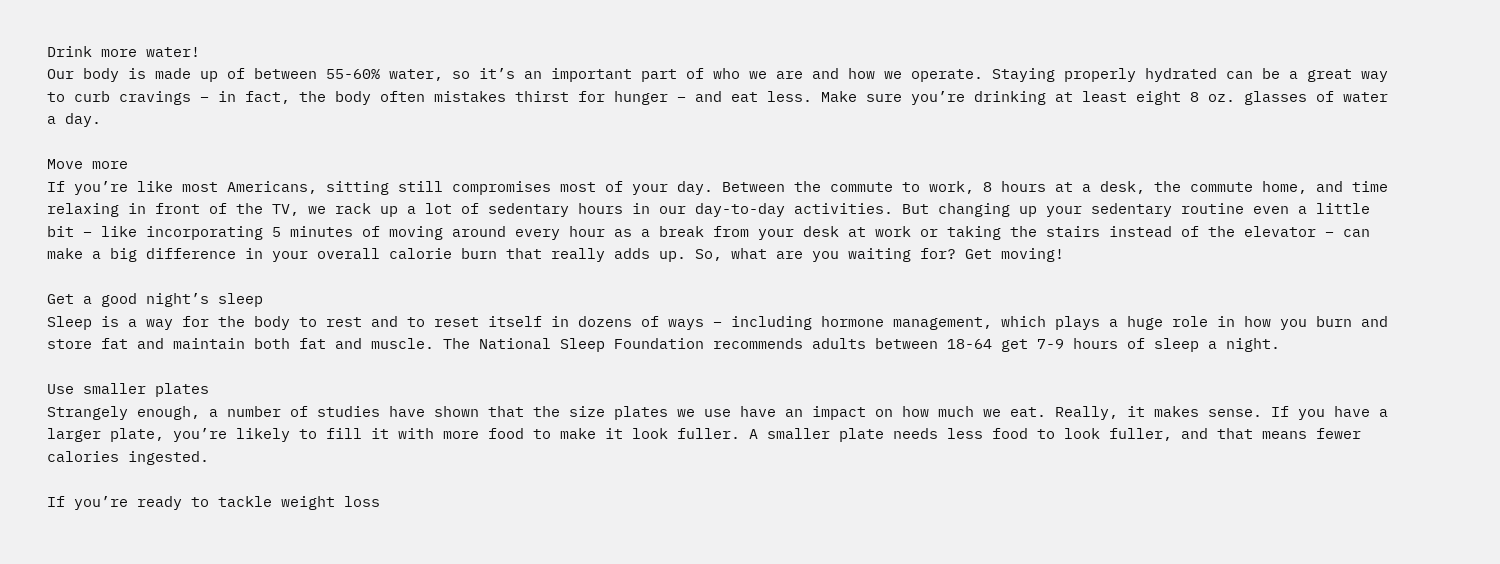Drink more water!
Our body is made up of between 55-60% water, so it’s an important part of who we are and how we operate. Staying properly hydrated can be a great way to curb cravings – in fact, the body often mistakes thirst for hunger – and eat less. Make sure you’re drinking at least eight 8 oz. glasses of water a day.

Move more
If you’re like most Americans, sitting still compromises most of your day. Between the commute to work, 8 hours at a desk, the commute home, and time relaxing in front of the TV, we rack up a lot of sedentary hours in our day-to-day activities. But changing up your sedentary routine even a little bit – like incorporating 5 minutes of moving around every hour as a break from your desk at work or taking the stairs instead of the elevator – can make a big difference in your overall calorie burn that really adds up. So, what are you waiting for? Get moving!

Get a good night’s sleep
Sleep is a way for the body to rest and to reset itself in dozens of ways – including hormone management, which plays a huge role in how you burn and store fat and maintain both fat and muscle. The National Sleep Foundation recommends adults between 18-64 get 7-9 hours of sleep a night.

Use smaller plates
Strangely enough, a number of studies have shown that the size plates we use have an impact on how much we eat. Really, it makes sense. If you have a larger plate, you’re likely to fill it with more food to make it look fuller. A smaller plate needs less food to look fuller, and that means fewer calories ingested.

If you’re ready to tackle weight loss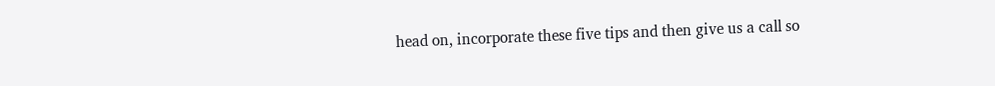head on, incorporate these five tips and then give us a call so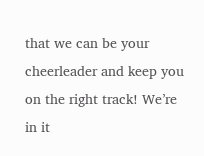that we can be your cheerleader and keep you on the right track! We’re in it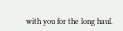with you for the long haul.